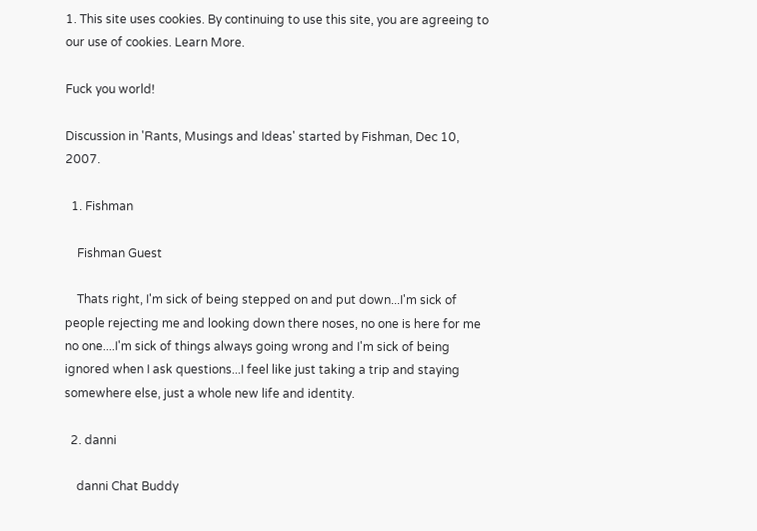1. This site uses cookies. By continuing to use this site, you are agreeing to our use of cookies. Learn More.

Fuck you world!

Discussion in 'Rants, Musings and Ideas' started by Fishman, Dec 10, 2007.

  1. Fishman

    Fishman Guest

    Thats right, I'm sick of being stepped on and put down...I'm sick of people rejecting me and looking down there noses, no one is here for me no one....I'm sick of things always going wrong and I'm sick of being ignored when I ask questions...I feel like just taking a trip and staying somewhere else, just a whole new life and identity.

  2. danni

    danni Chat Buddy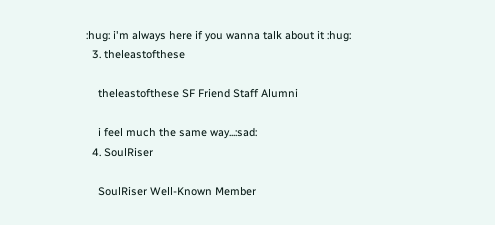:hug: i'm always here if you wanna talk about it :hug:
  3. theleastofthese

    theleastofthese SF Friend Staff Alumni

    i feel much the same way...:sad:
  4. SoulRiser

    SoulRiser Well-Known Member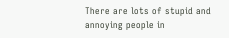There are lots of stupid and annoying people in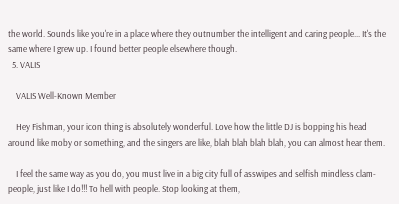the world. Sounds like you're in a place where they outnumber the intelligent and caring people... It's the same where I grew up. I found better people elsewhere though.
  5. VALIS

    VALIS Well-Known Member

    Hey Fishman, your icon thing is absolutely wonderful. Love how the little DJ is bopping his head around like moby or something, and the singers are like, blah blah blah blah, you can almost hear them.

    I feel the same way as you do, you must live in a big city full of asswipes and selfish mindless clam-people, just like I do!!! To hell with people. Stop looking at them,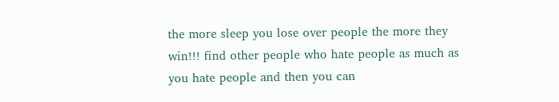the more sleep you lose over people the more they win!!! find other people who hate people as much as you hate people and then you can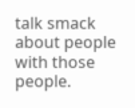talk smack about people with those people.